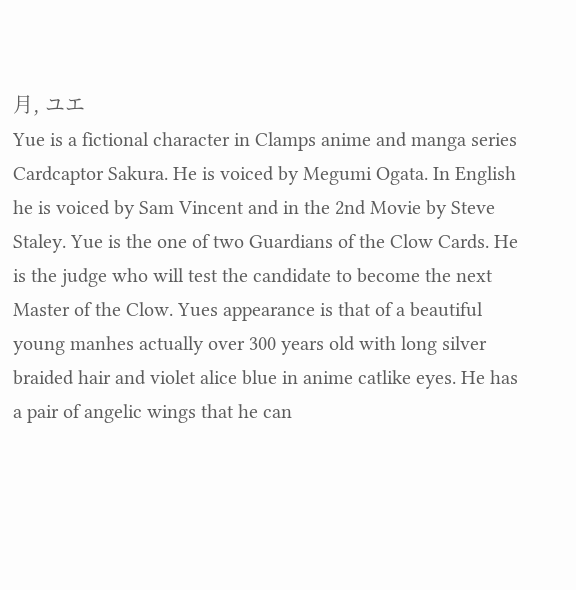月, ユエ
Yue is a fictional character in Clamps anime and manga series Cardcaptor Sakura. He is voiced by Megumi Ogata. In English he is voiced by Sam Vincent and in the 2nd Movie by Steve Staley. Yue is the one of two Guardians of the Clow Cards. He is the judge who will test the candidate to become the next Master of the Clow. Yues appearance is that of a beautiful young manhes actually over 300 years old with long silver braided hair and violet alice blue in anime catlike eyes. He has a pair of angelic wings that he can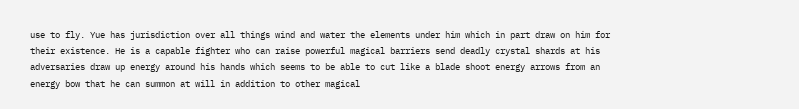use to fly. Yue has jurisdiction over all things wind and water the elements under him which in part draw on him for their existence. He is a capable fighter who can raise powerful magical barriers send deadly crystal shards at his adversaries draw up energy around his hands which seems to be able to cut like a blade shoot energy arrows from an energy bow that he can summon at will in addition to other magical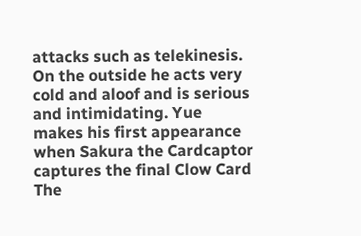attacks such as telekinesis. On the outside he acts very cold and aloof and is serious and intimidating. Yue makes his first appearance when Sakura the Cardcaptor captures the final Clow Card The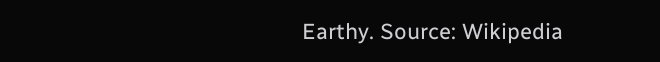Earthy. Source: Wikipedia